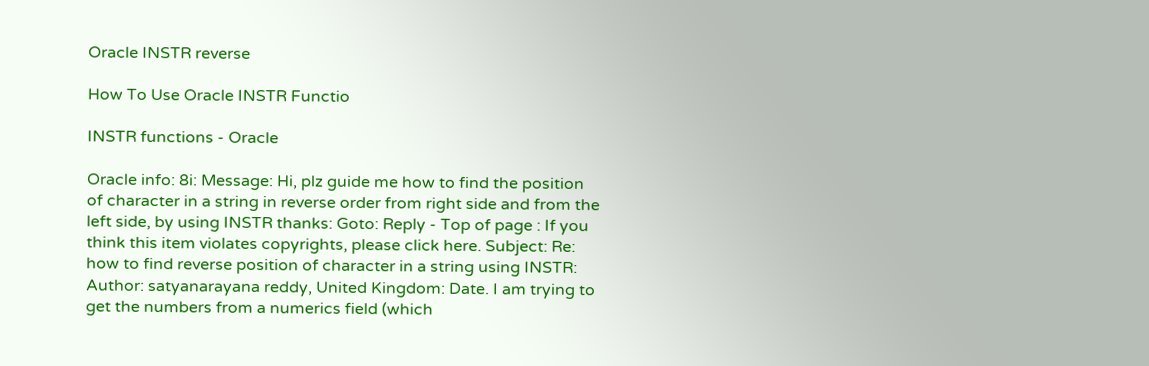Oracle INSTR reverse

How To Use Oracle INSTR Functio

INSTR functions - Oracle

Oracle info: 8i: Message: Hi, plz guide me how to find the position of character in a string in reverse order from right side and from the left side, by using INSTR thanks: Goto: Reply - Top of page : If you think this item violates copyrights, please click here. Subject: Re: how to find reverse position of character in a string using INSTR: Author: satyanarayana reddy, United Kingdom: Date. I am trying to get the numbers from a numerics field (which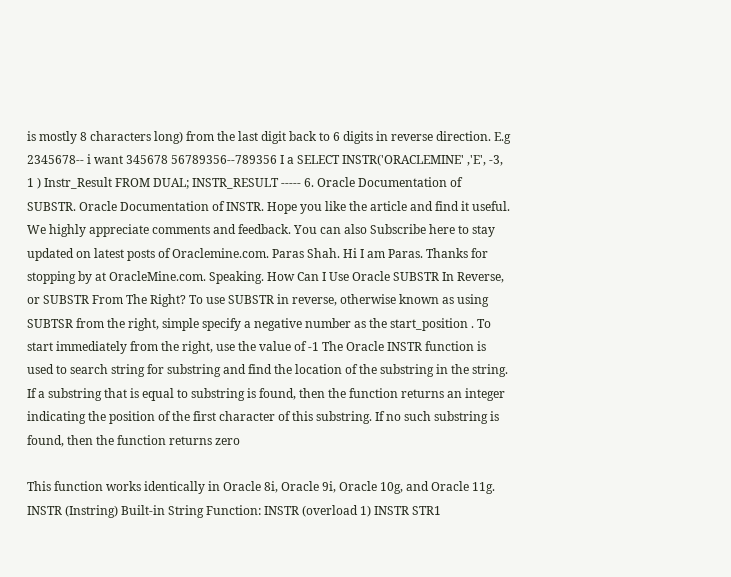is mostly 8 characters long) from the last digit back to 6 digits in reverse direction. E.g 2345678-- i want 345678 56789356--789356 I a SELECT INSTR('ORACLEMINE' ,'E', -3, 1 ) Instr_Result FROM DUAL; INSTR_RESULT ----- 6. Oracle Documentation of SUBSTR. Oracle Documentation of INSTR. Hope you like the article and find it useful. We highly appreciate comments and feedback. You can also Subscribe here to stay updated on latest posts of Oraclemine.com. Paras Shah. Hi I am Paras. Thanks for stopping by at OracleMine.com. Speaking. How Can I Use Oracle SUBSTR In Reverse, or SUBSTR From The Right? To use SUBSTR in reverse, otherwise known as using SUBTSR from the right, simple specify a negative number as the start_position . To start immediately from the right, use the value of -1 The Oracle INSTR function is used to search string for substring and find the location of the substring in the string. If a substring that is equal to substring is found, then the function returns an integer indicating the position of the first character of this substring. If no such substring is found, then the function returns zero

This function works identically in Oracle 8i, Oracle 9i, Oracle 10g, and Oracle 11g. INSTR (Instring) Built-in String Function: INSTR (overload 1) INSTR STR1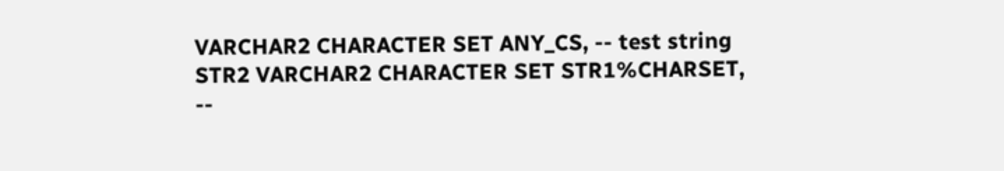VARCHAR2 CHARACTER SET ANY_CS, -- test string STR2 VARCHAR2 CHARACTER SET STR1%CHARSET, --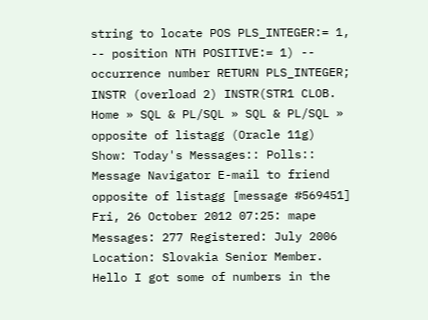string to locate POS PLS_INTEGER:= 1, -- position NTH POSITIVE:= 1) -- occurrence number RETURN PLS_INTEGER; INSTR (overload 2) INSTR(STR1 CLOB. Home » SQL & PL/SQL » SQL & PL/SQL » opposite of listagg (Oracle 11g) Show: Today's Messages:: Polls:: Message Navigator E-mail to friend opposite of listagg [message #569451] Fri, 26 October 2012 07:25: mape Messages: 277 Registered: July 2006 Location: Slovakia Senior Member. Hello I got some of numbers in the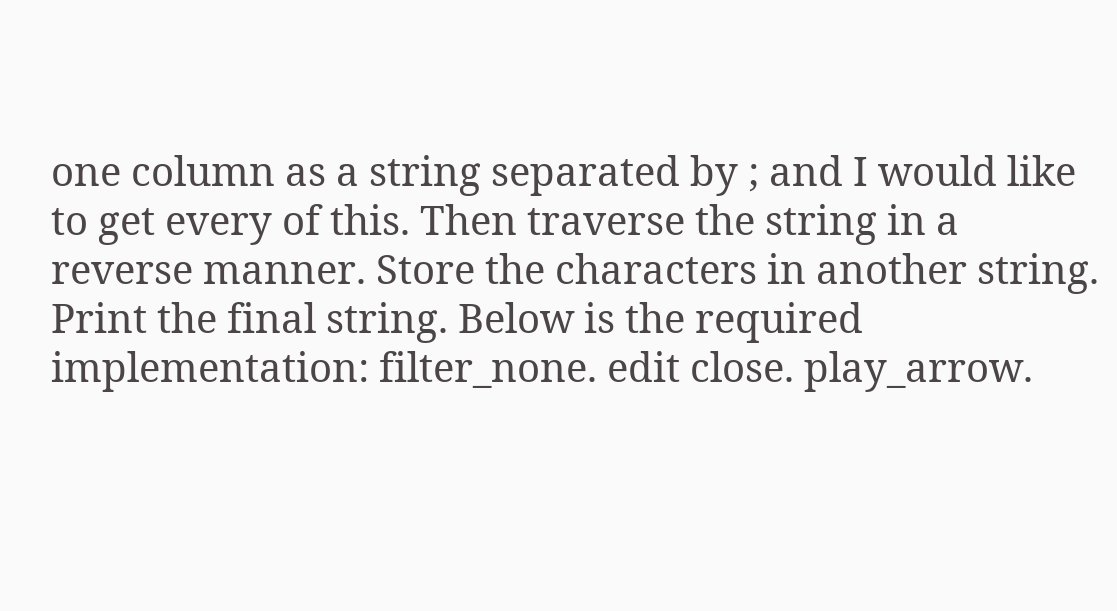one column as a string separated by ; and I would like to get every of this. Then traverse the string in a reverse manner. Store the characters in another string. Print the final string. Below is the required implementation: filter_none. edit close. play_arrow.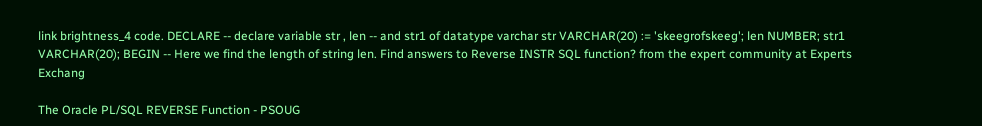link brightness_4 code. DECLARE -- declare variable str , len -- and str1 of datatype varchar str VARCHAR(20) := 'skeegrofskeeg'; len NUMBER; str1 VARCHAR(20); BEGIN -- Here we find the length of string len. Find answers to Reverse INSTR SQL function? from the expert community at Experts Exchang

The Oracle PL/SQL REVERSE Function - PSOUG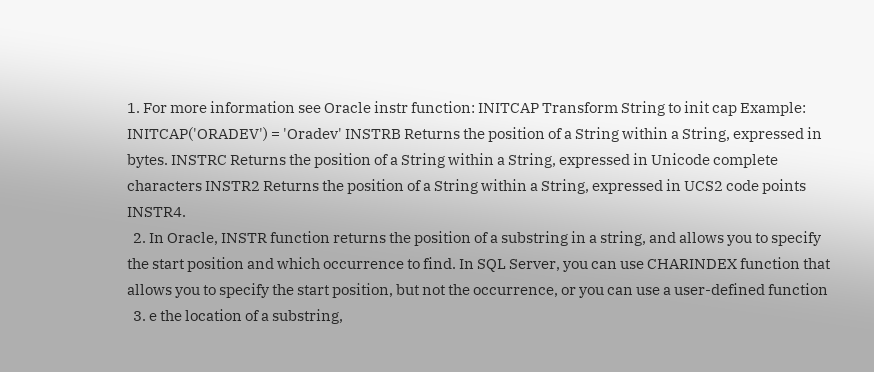1. For more information see Oracle instr function: INITCAP Transform String to init cap Example: INITCAP('ORADEV') = 'Oradev' INSTRB Returns the position of a String within a String, expressed in bytes. INSTRC Returns the position of a String within a String, expressed in Unicode complete characters INSTR2 Returns the position of a String within a String, expressed in UCS2 code points INSTR4.
  2. In Oracle, INSTR function returns the position of a substring in a string, and allows you to specify the start position and which occurrence to find. In SQL Server, you can use CHARINDEX function that allows you to specify the start position, but not the occurrence, or you can use a user-defined function
  3. e the location of a substring,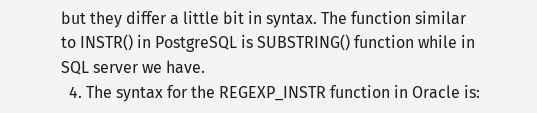but they differ a little bit in syntax. The function similar to INSTR() in PostgreSQL is SUBSTRING() function while in SQL server we have.
  4. The syntax for the REGEXP_INSTR function in Oracle is: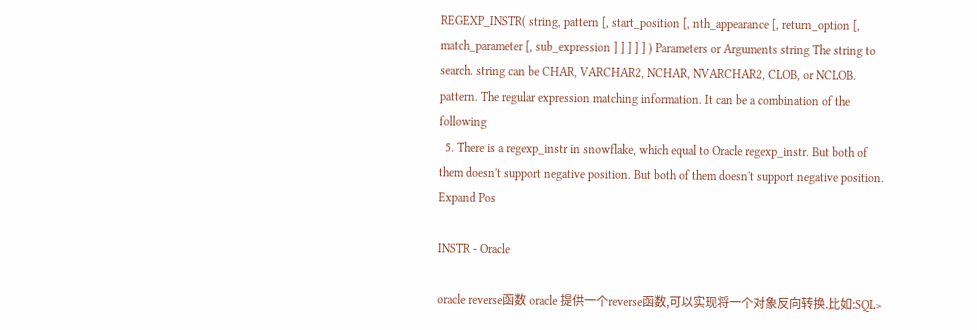REGEXP_INSTR( string, pattern [, start_position [, nth_appearance [, return_option [, match_parameter [, sub_expression ] ] ] ] ] ) Parameters or Arguments string The string to search. string can be CHAR, VARCHAR2, NCHAR, NVARCHAR2, CLOB, or NCLOB. pattern. The regular expression matching information. It can be a combination of the following
  5. There is a regexp_instr in snowflake, which equal to Oracle regexp_instr. But both of them doesn't support negative position. But both of them doesn't support negative position. Expand Pos

INSTR - Oracle

oracle reverse函数 oracle 提供一个reverse函数,可以实现将一个对象反向转换.比如:SQL>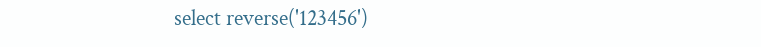select reverse('123456')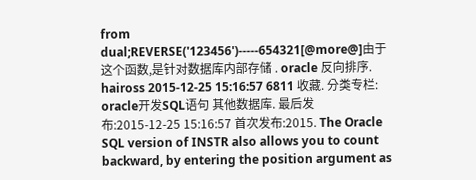from dual;REVERSE('123456')-----654321[@more@]由于这个函数,是针对数据库内部存储 . oracle 反向排序. haiross 2015-12-25 15:16:57 6811 收藏. 分类专栏: oracle开发SQL语句 其他数据库. 最后发布:2015-12-25 15:16:57 首次发布:2015. The Oracle SQL version of INSTR also allows you to count backward, by entering the position argument as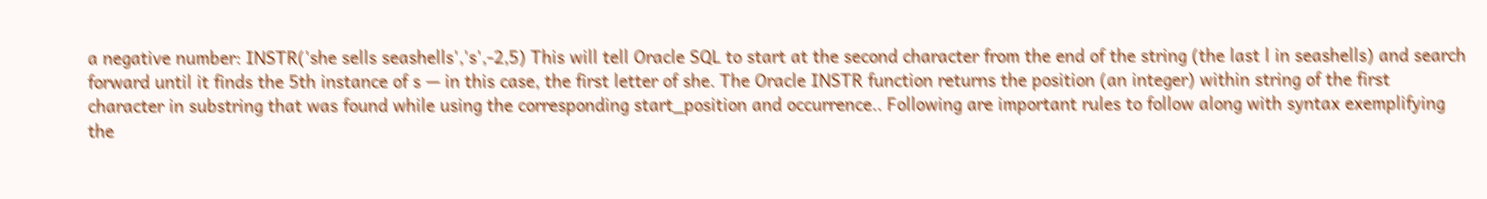a negative number: INSTR('she sells seashells','s',-2,5) This will tell Oracle SQL to start at the second character from the end of the string (the last l in seashells) and search forward until it finds the 5th instance of s — in this case, the first letter of she. The Oracle INSTR function returns the position (an integer) within string of the first character in substring that was found while using the corresponding start_position and occurrence.. Following are important rules to follow along with syntax exemplifying the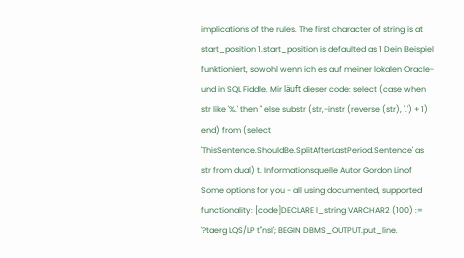implications of the rules. The first character of string is at start_position 1.start_position is defaulted as 1 Dein Beispiel funktioniert, sowohl wenn ich es auf meiner lokalen Oracle-und in SQL Fiddle. Mir läuft dieser code: select (case when str like '%.' then '' else substr (str,-instr (reverse (str), '.') + 1) end) from (select 'ThisSentence.ShouldBe.SplitAfterLastPeriod.Sentence' as str from dual) t. Informationsquelle Autor Gordon Linof Some options for you - all using documented, supported functionality: [code]DECLARE l_string VARCHAR2 (100) := '?taerg LQS/LP t''nsI'; BEGIN DBMS_OUTPUT.put_line.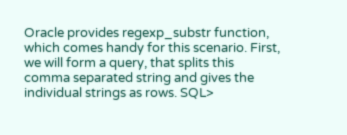Oracle provides regexp_substr function, which comes handy for this scenario. First, we will form a query, that splits this comma separated string and gives the individual strings as rows. SQL>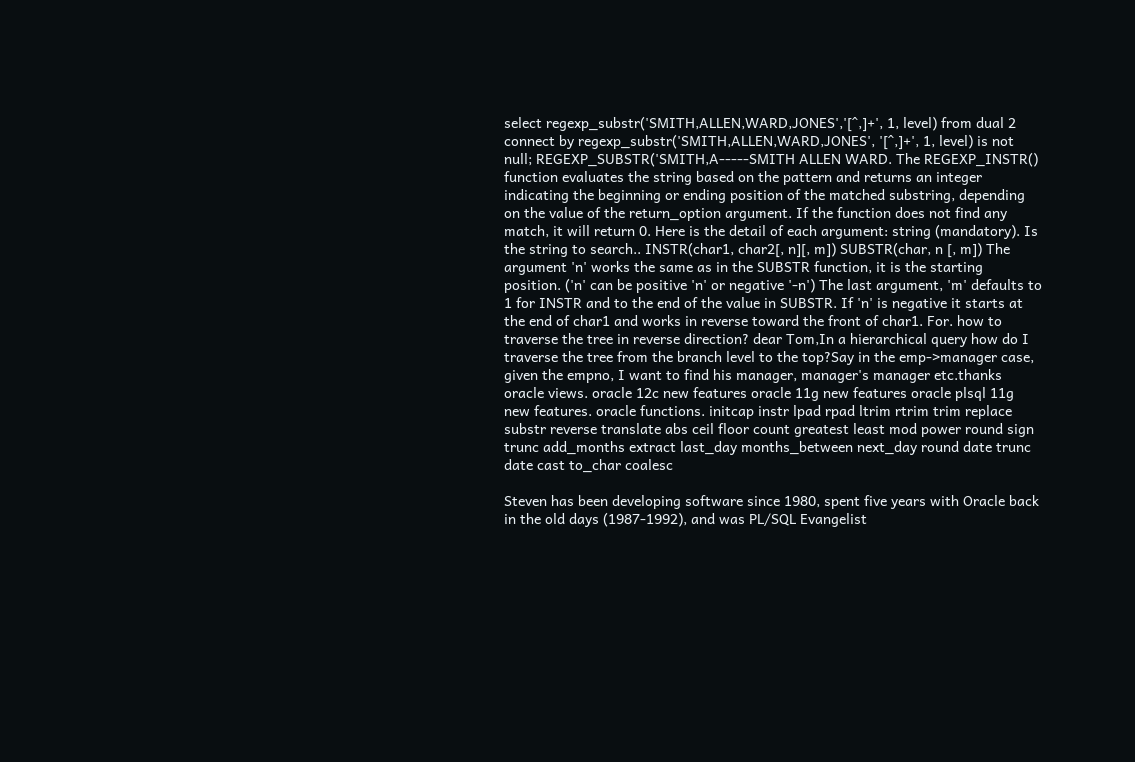select regexp_substr('SMITH,ALLEN,WARD,JONES','[^,]+', 1, level) from dual 2 connect by regexp_substr('SMITH,ALLEN,WARD,JONES', '[^,]+', 1, level) is not null; REGEXP_SUBSTR('SMITH,A-----SMITH ALLEN WARD. The REGEXP_INSTR() function evaluates the string based on the pattern and returns an integer indicating the beginning or ending position of the matched substring, depending on the value of the return_option argument. If the function does not find any match, it will return 0. Here is the detail of each argument: string (mandatory). Is the string to search.. INSTR(char1, char2[, n][, m]) SUBSTR(char, n [, m]) The argument 'n' works the same as in the SUBSTR function, it is the starting position. ('n' can be positive 'n' or negative '-n') The last argument, 'm' defaults to 1 for INSTR and to the end of the value in SUBSTR. If 'n' is negative it starts at the end of char1 and works in reverse toward the front of char1. For. how to traverse the tree in reverse direction? dear Tom,In a hierarchical query how do I traverse the tree from the branch level to the top?Say in the emp->manager case, given the empno, I want to find his manager, manager's manager etc.thanks oracle views. oracle 12c new features oracle 11g new features oracle plsql 11g new features. oracle functions. initcap instr lpad rpad ltrim rtrim trim replace substr reverse translate abs ceil floor count greatest least mod power round sign trunc add_months extract last_day months_between next_day round date trunc date cast to_char coalesc

Steven has been developing software since 1980, spent five years with Oracle back in the old days (1987-1992), and was PL/SQL Evangelist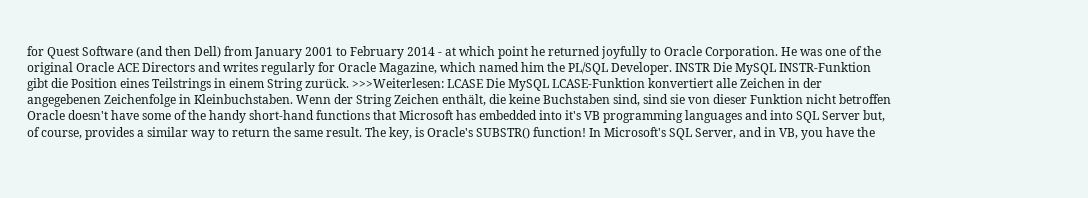for Quest Software (and then Dell) from January 2001 to February 2014 - at which point he returned joyfully to Oracle Corporation. He was one of the original Oracle ACE Directors and writes regularly for Oracle Magazine, which named him the PL/SQL Developer. INSTR Die MySQL INSTR-Funktion gibt die Position eines Teilstrings in einem String zurück. >>>Weiterlesen: LCASE Die MySQL LCASE-Funktion konvertiert alle Zeichen in der angegebenen Zeichenfolge in Kleinbuchstaben. Wenn der String Zeichen enthält, die keine Buchstaben sind, sind sie von dieser Funktion nicht betroffen Oracle doesn't have some of the handy short-hand functions that Microsoft has embedded into it's VB programming languages and into SQL Server but, of course, provides a similar way to return the same result. The key, is Oracle's SUBSTR() function! In Microsoft's SQL Server, and in VB, you have the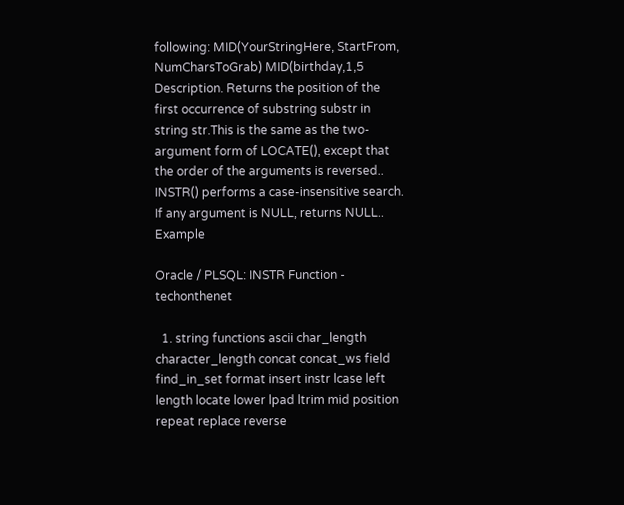following: MID(YourStringHere, StartFrom, NumCharsToGrab) MID(birthday,1,5 Description. Returns the position of the first occurrence of substring substr in string str.This is the same as the two-argument form of LOCATE(), except that the order of the arguments is reversed.. INSTR() performs a case-insensitive search. If any argument is NULL, returns NULL.. Example

Oracle / PLSQL: INSTR Function - techonthenet

  1. string functions ascii char_length character_length concat concat_ws field find_in_set format insert instr lcase left length locate lower lpad ltrim mid position repeat replace reverse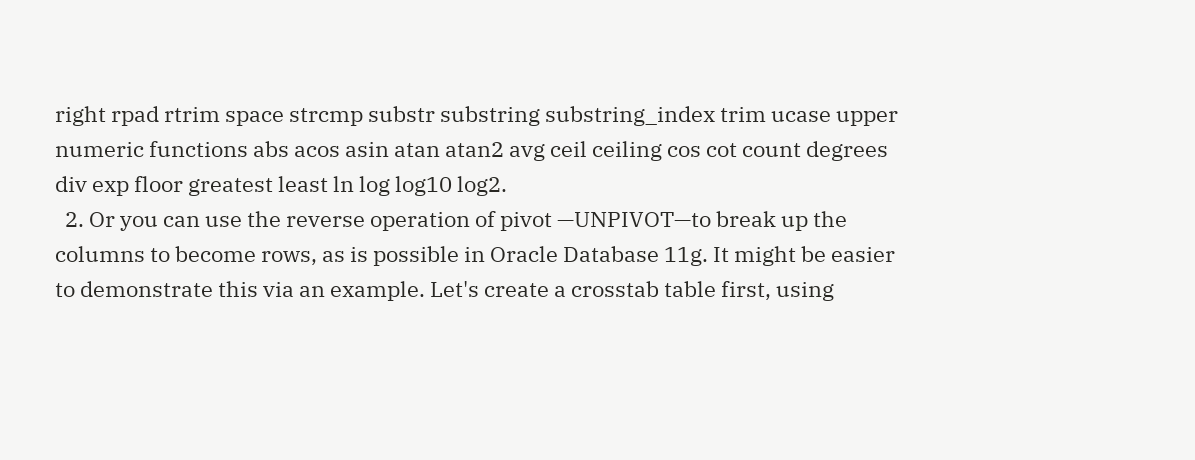right rpad rtrim space strcmp substr substring substring_index trim ucase upper numeric functions abs acos asin atan atan2 avg ceil ceiling cos cot count degrees div exp floor greatest least ln log log10 log2.
  2. Or you can use the reverse operation of pivot —UNPIVOT—to break up the columns to become rows, as is possible in Oracle Database 11g. It might be easier to demonstrate this via an example. Let's create a crosstab table first, using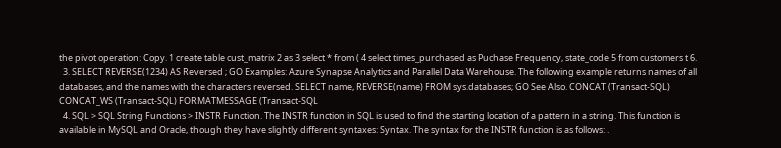the pivot operation: Copy. 1 create table cust_matrix 2 as 3 select * from ( 4 select times_purchased as Puchase Frequency, state_code 5 from customers t 6.
  3. SELECT REVERSE(1234) AS Reversed ; GO Examples: Azure Synapse Analytics and Parallel Data Warehouse. The following example returns names of all databases, and the names with the characters reversed. SELECT name, REVERSE(name) FROM sys.databases; GO See Also. CONCAT (Transact-SQL) CONCAT_WS (Transact-SQL) FORMATMESSAGE (Transact-SQL
  4. SQL > SQL String Functions > INSTR Function. The INSTR function in SQL is used to find the starting location of a pattern in a string. This function is available in MySQL and Oracle, though they have slightly different syntaxes: Syntax. The syntax for the INSTR function is as follows: .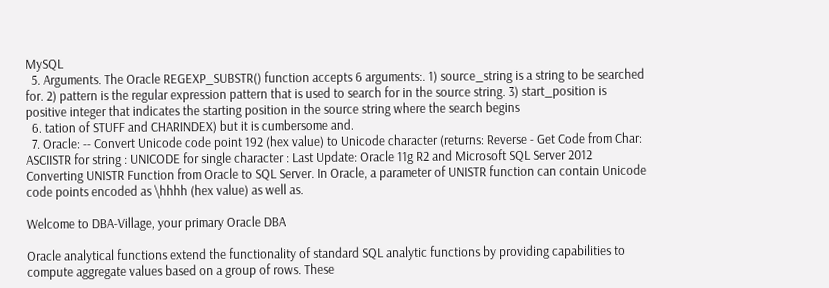MySQL
  5. Arguments. The Oracle REGEXP_SUBSTR() function accepts 6 arguments:. 1) source_string is a string to be searched for. 2) pattern is the regular expression pattern that is used to search for in the source string. 3) start_position is positive integer that indicates the starting position in the source string where the search begins
  6. tation of STUFF and CHARINDEX) but it is cumbersome and.
  7. Oracle: -- Convert Unicode code point 192 (hex value) to Unicode character (returns: Reverse - Get Code from Char: ASCIISTR for string : UNICODE for single character : Last Update: Oracle 11g R2 and Microsoft SQL Server 2012 Converting UNISTR Function from Oracle to SQL Server. In Oracle, a parameter of UNISTR function can contain Unicode code points encoded as \hhhh (hex value) as well as.

Welcome to DBA-Village, your primary Oracle DBA

Oracle analytical functions extend the functionality of standard SQL analytic functions by providing capabilities to compute aggregate values based on a group of rows. These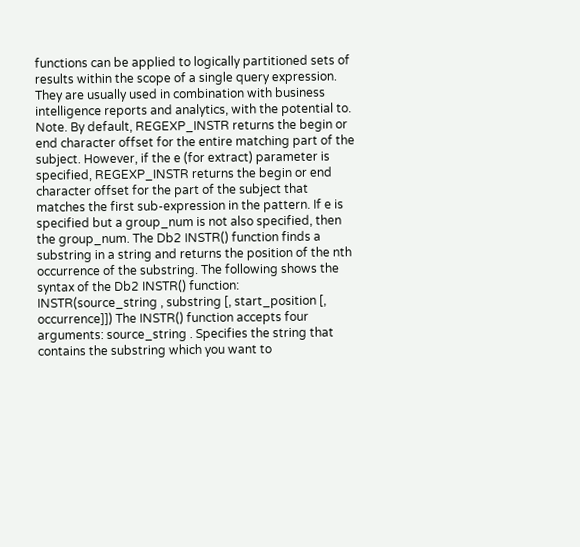functions can be applied to logically partitioned sets of results within the scope of a single query expression. They are usually used in combination with business intelligence reports and analytics, with the potential to. Note. By default, REGEXP_INSTR returns the begin or end character offset for the entire matching part of the subject. However, if the e (for extract) parameter is specified, REGEXP_INSTR returns the begin or end character offset for the part of the subject that matches the first sub-expression in the pattern. If e is specified but a group_num is not also specified, then the group_num. The Db2 INSTR() function finds a substring in a string and returns the position of the nth occurrence of the substring. The following shows the syntax of the Db2 INSTR() function: INSTR(source_string , substring [, start_position [, occurrence]]) The INSTR() function accepts four arguments: source_string . Specifies the string that contains the substring which you want to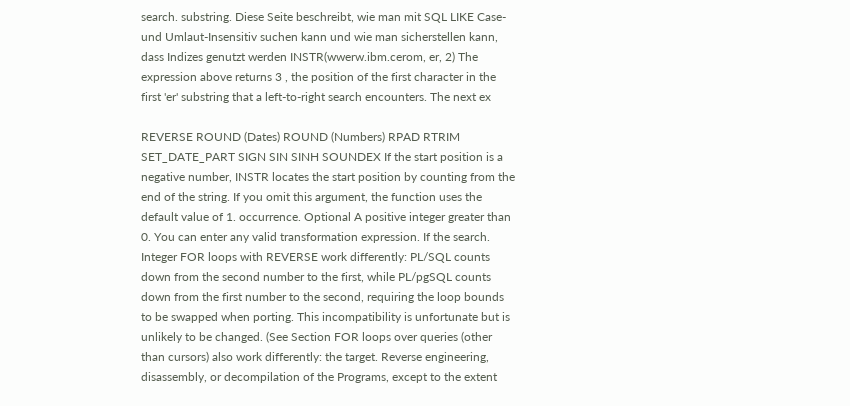search. substring. Diese Seite beschreibt, wie man mit SQL LIKE Case- und Umlaut-Insensitiv suchen kann und wie man sicherstellen kann, dass Indizes genutzt werden INSTR(wwerw.ibm.cerom, er, 2) The expression above returns 3 , the position of the first character in the first 'er' substring that a left-to-right search encounters. The next ex

REVERSE ROUND (Dates) ROUND (Numbers) RPAD RTRIM SET_DATE_PART SIGN SIN SINH SOUNDEX If the start position is a negative number, INSTR locates the start position by counting from the end of the string. If you omit this argument, the function uses the default value of 1. occurrence. Optional A positive integer greater than 0. You can enter any valid transformation expression. If the search. Integer FOR loops with REVERSE work differently: PL/SQL counts down from the second number to the first, while PL/pgSQL counts down from the first number to the second, requiring the loop bounds to be swapped when porting. This incompatibility is unfortunate but is unlikely to be changed. (See Section FOR loops over queries (other than cursors) also work differently: the target. Reverse engineering, disassembly, or decompilation of the Programs, except to the extent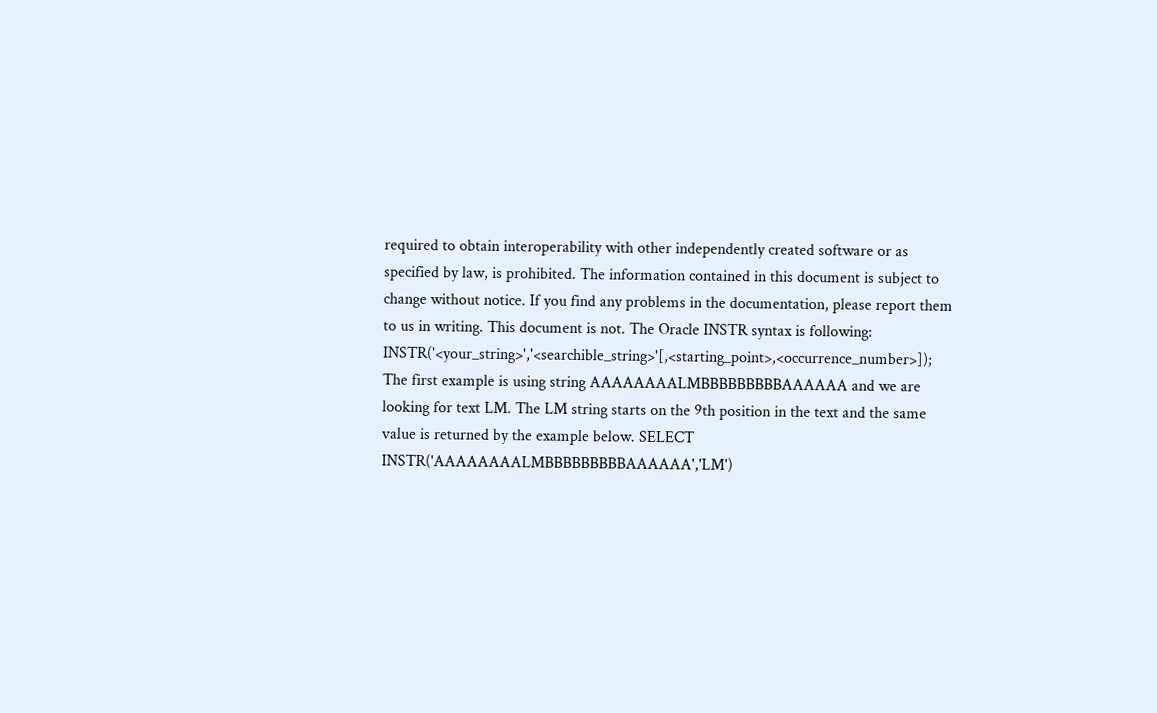required to obtain interoperability with other independently created software or as specified by law, is prohibited. The information contained in this document is subject to change without notice. If you find any problems in the documentation, please report them to us in writing. This document is not. The Oracle INSTR syntax is following: INSTR('<your_string>','<searchible_string>'[,<starting_point>,<occurrence_number>]); The first example is using string AAAAAAAALMBBBBBBBBBAAAAAA and we are looking for text LM. The LM string starts on the 9th position in the text and the same value is returned by the example below. SELECT INSTR('AAAAAAAALMBBBBBBBBBAAAAAA','LM')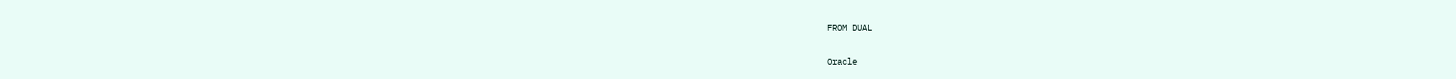FROM DUAL

Oracle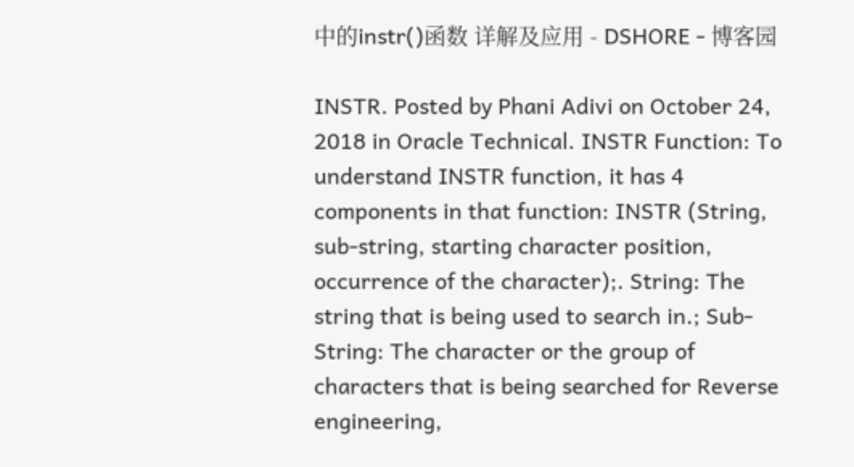中的instr()函数 详解及应用 - DSHORE - 博客园

INSTR. Posted by Phani Adivi on October 24, 2018 in Oracle Technical. INSTR Function: To understand INSTR function, it has 4 components in that function: INSTR (String, sub-string, starting character position, occurrence of the character);. String: The string that is being used to search in.; Sub-String: The character or the group of characters that is being searched for Reverse engineering,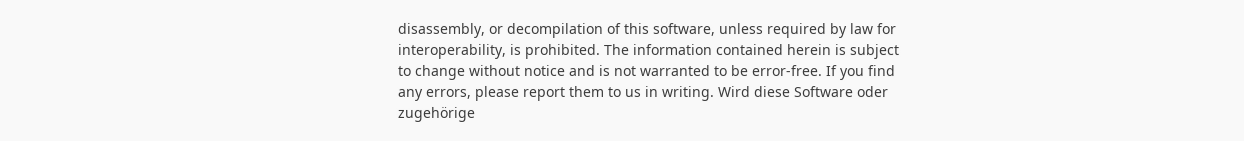disassembly, or decompilation of this software, unless required by law for interoperability, is prohibited. The information contained herein is subject to change without notice and is not warranted to be error-free. If you find any errors, please report them to us in writing. Wird diese Software oder zugehörige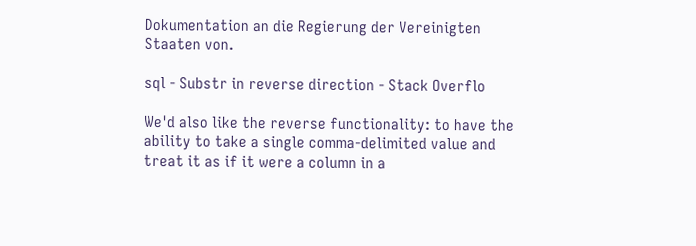Dokumentation an die Regierung der Vereinigten Staaten von.

sql - Substr in reverse direction - Stack Overflo

We'd also like the reverse functionality: to have the ability to take a single comma-delimited value and treat it as if it were a column in a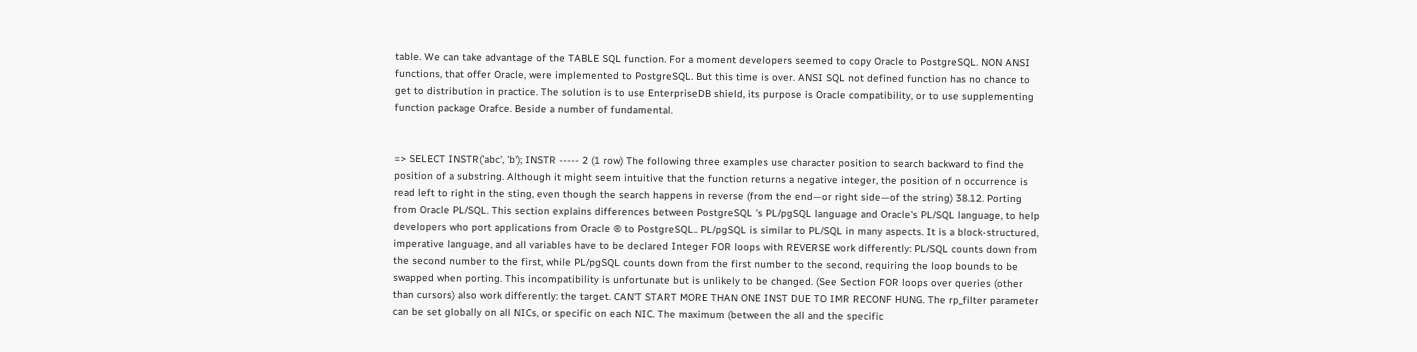table. We can take advantage of the TABLE SQL function. For a moment developers seemed to copy Oracle to PostgreSQL. NON ANSI functions, that offer Oracle, were implemented to PostgreSQL. But this time is over. ANSI SQL not defined function has no chance to get to distribution in practice. The solution is to use EnterpriseDB shield, its purpose is Oracle compatibility, or to use supplementing function package Orafce. Beside a number of fundamental.


=> SELECT INSTR('abc', 'b'); INSTR ----- 2 (1 row) The following three examples use character position to search backward to find the position of a substring. Although it might seem intuitive that the function returns a negative integer, the position of n occurrence is read left to right in the sting, even though the search happens in reverse (from the end—or right side—of the string) 38.12. Porting from Oracle PL/SQL. This section explains differences between PostgreSQL 's PL/pgSQL language and Oracle's PL/SQL language, to help developers who port applications from Oracle ® to PostgreSQL.. PL/pgSQL is similar to PL/SQL in many aspects. It is a block-structured, imperative language, and all variables have to be declared Integer FOR loops with REVERSE work differently: PL/SQL counts down from the second number to the first, while PL/pgSQL counts down from the first number to the second, requiring the loop bounds to be swapped when porting. This incompatibility is unfortunate but is unlikely to be changed. (See Section FOR loops over queries (other than cursors) also work differently: the target. CAN'T START MORE THAN ONE INST DUE TO IMR RECONF HUNG. The rp_filter parameter can be set globally on all NICs, or specific on each NIC. The maximum (between the all and the specific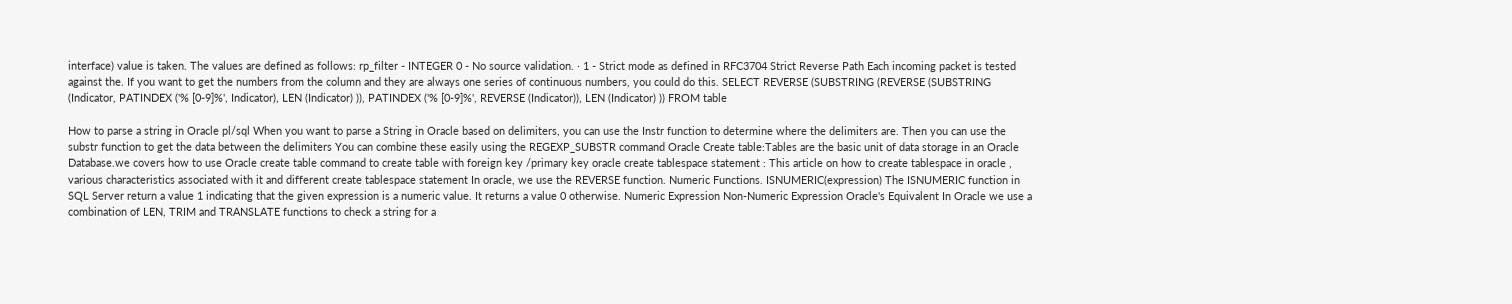interface) value is taken. The values are defined as follows: rp_filter - INTEGER 0 - No source validation. · 1 - Strict mode as defined in RFC3704 Strict Reverse Path Each incoming packet is tested against the. If you want to get the numbers from the column and they are always one series of continuous numbers, you could do this. SELECT REVERSE (SUBSTRING (REVERSE (SUBSTRING (Indicator, PATINDEX ('% [0-9]%', Indicator), LEN (Indicator) )), PATINDEX ('% [0-9]%', REVERSE (Indicator)), LEN (Indicator) )) FROM table

How to parse a string in Oracle pl/sql When you want to parse a String in Oracle based on delimiters, you can use the Instr function to determine where the delimiters are. Then you can use the substr function to get the data between the delimiters You can combine these easily using the REGEXP_SUBSTR command Oracle Create table:Tables are the basic unit of data storage in an Oracle Database.we covers how to use Oracle create table command to create table with foreign key /primary key oracle create tablespace statement : This article on how to create tablespace in oracle , various characteristics associated with it and different create tablespace statement In oracle, we use the REVERSE function. Numeric Functions. ISNUMERIC(expression) The ISNUMERIC function in SQL Server return a value 1 indicating that the given expression is a numeric value. It returns a value 0 otherwise. Numeric Expression Non-Numeric Expression Oracle's Equivalent In Oracle we use a combination of LEN, TRIM and TRANSLATE functions to check a string for a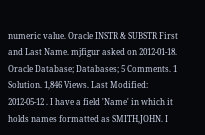numeric value. Oracle INSTR & SUBSTR First and Last Name. mjfigur asked on 2012-01-18. Oracle Database; Databases; 5 Comments. 1 Solution. 1,846 Views. Last Modified: 2012-05-12 . I have a field 'Name' in which it holds names formatted as SMITH,JOHN. I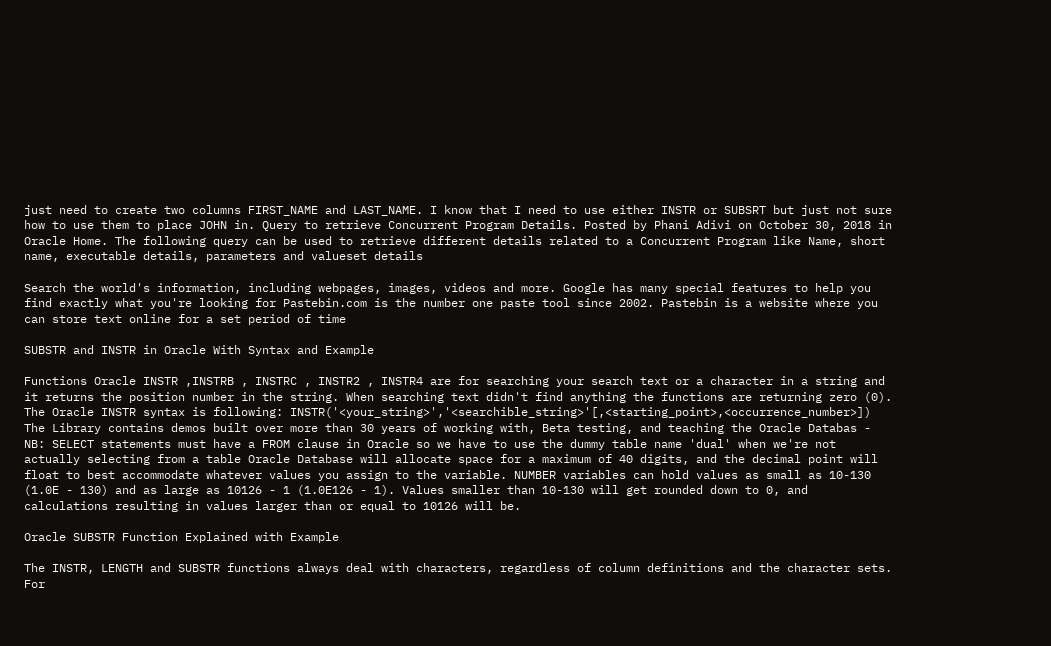just need to create two columns FIRST_NAME and LAST_NAME. I know that I need to use either INSTR or SUBSRT but just not sure how to use them to place JOHN in. Query to retrieve Concurrent Program Details. Posted by Phani Adivi on October 30, 2018 in Oracle Home. The following query can be used to retrieve different details related to a Concurrent Program like Name, short name, executable details, parameters and valueset details

Search the world's information, including webpages, images, videos and more. Google has many special features to help you find exactly what you're looking for Pastebin.com is the number one paste tool since 2002. Pastebin is a website where you can store text online for a set period of time

SUBSTR and INSTR in Oracle With Syntax and Example

Functions Oracle INSTR ,INSTRB , INSTRC , INSTR2 , INSTR4 are for searching your search text or a character in a string and it returns the position number in the string. When searching text didn't find anything the functions are returning zero (0). The Oracle INSTR syntax is following: INSTR('<your_string>','<searchible_string>'[,<starting_point>,<occurrence_number>]) The Library contains demos built over more than 30 years of working with, Beta testing, and teaching the Oracle Databas - NB: SELECT statements must have a FROM clause in Oracle so we have to use the dummy table name 'dual' when we're not actually selecting from a table Oracle Database will allocate space for a maximum of 40 digits, and the decimal point will float to best accommodate whatever values you assign to the variable. NUMBER variables can hold values as small as 10-130 (1.0E - 130) and as large as 10126 - 1 (1.0E126 - 1). Values smaller than 10-130 will get rounded down to 0, and calculations resulting in values larger than or equal to 10126 will be.

Oracle SUBSTR Function Explained with Example

The INSTR, LENGTH and SUBSTR functions always deal with characters, regardless of column definitions and the character sets. For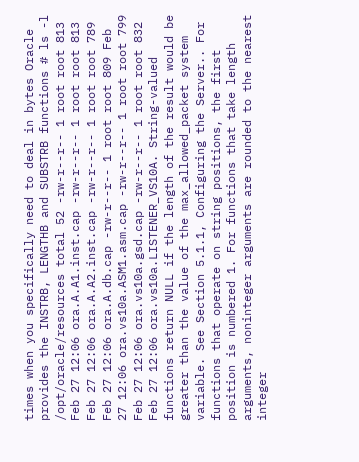times when you specifically need to deal in bytes Oracle provides the INSTRB, LENGTHB and SUBSTRB functions # ls -l /opt/oracle/resources total 52 -rw-r--r-- 1 root root 813 Feb 27 12:06 ora.A.A1.inst.cap -rw-r--r-- 1 root root 813 Feb 27 12:06 ora.A.A2.inst.cap -rw-r--r-- 1 root root 789 Feb 27 12:06 ora.A.db.cap -rw-r--r-- 1 root root 809 Feb 27 12:06 ora.vs10a.ASM1.asm.cap -rw-r--r-- 1 root root 799 Feb 27 12:06 ora.vs10a.gsd.cap -rw-r--r-- 1 root root 832 Feb 27 12:06 ora.vs10a.LISTENER_VS10A. String-valued functions return NULL if the length of the result would be greater than the value of the max_allowed_packet system variable. See Section 5.1.1, Configuring the Server.. For functions that operate on string positions, the first position is numbered 1. For functions that take length arguments, noninteger arguments are rounded to the nearest integer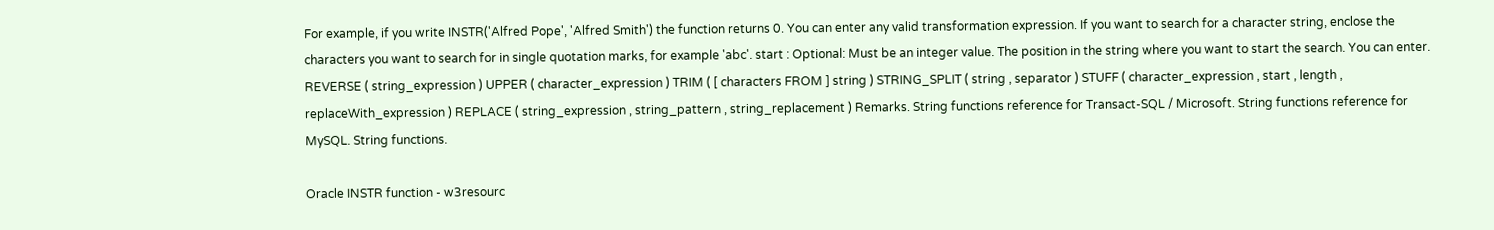For example, if you write INSTR('Alfred Pope', 'Alfred Smith') the function returns 0. You can enter any valid transformation expression. If you want to search for a character string, enclose the characters you want to search for in single quotation marks, for example 'abc'. start : Optional: Must be an integer value. The position in the string where you want to start the search. You can enter. REVERSE ( string_expression ) UPPER ( character_expression ) TRIM ( [ characters FROM ] string ) STRING_SPLIT ( string , separator ) STUFF ( character_expression , start , length , replaceWith_expression ) REPLACE ( string_expression , string_pattern , string_replacement ) Remarks. String functions reference for Transact-SQL / Microsoft. String functions reference for MySQL. String functions.

Oracle INSTR function - w3resourc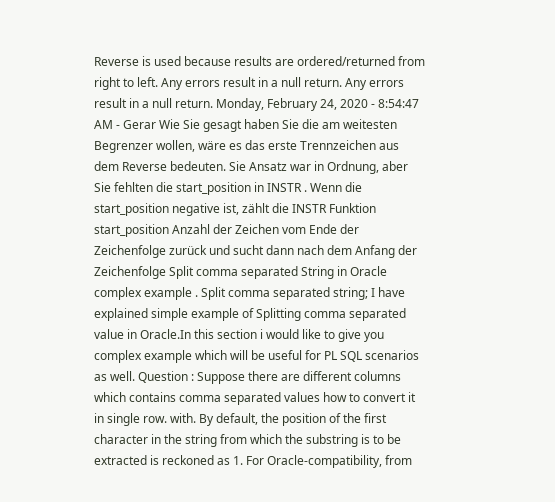Reverse is used because results are ordered/returned from right to left. Any errors result in a null return. Any errors result in a null return. Monday, February 24, 2020 - 8:54:47 AM - Gerar Wie Sie gesagt haben Sie die am weitesten Begrenzer wollen, wäre es das erste Trennzeichen aus dem Reverse bedeuten. Sie Ansatz war in Ordnung, aber Sie fehlten die start_position in INSTR . Wenn die start_position negative ist, zählt die INSTR Funktion start_position Anzahl der Zeichen vom Ende der Zeichenfolge zurück und sucht dann nach dem Anfang der Zeichenfolge Split comma separated String in Oracle complex example . Split comma separated string; I have explained simple example of Splitting comma separated value in Oracle.In this section i would like to give you complex example which will be useful for PL SQL scenarios as well. Question : Suppose there are different columns which contains comma separated values how to convert it in single row. with. By default, the position of the first character in the string from which the substring is to be extracted is reckoned as 1. For Oracle-compatibility, from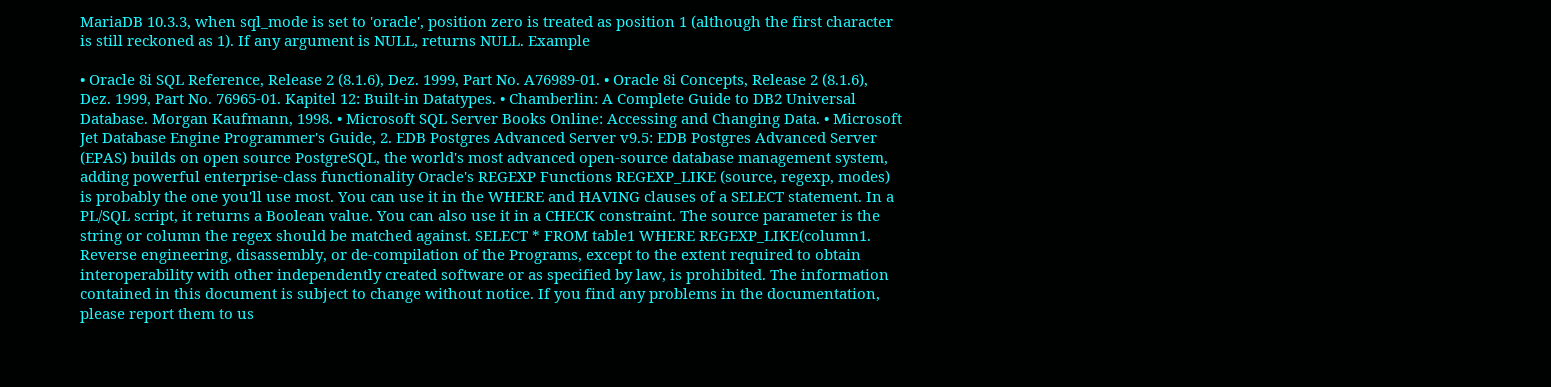MariaDB 10.3.3, when sql_mode is set to 'oracle', position zero is treated as position 1 (although the first character is still reckoned as 1). If any argument is NULL, returns NULL. Example

• Oracle 8i SQL Reference, Release 2 (8.1.6), Dez. 1999, Part No. A76989-01. • Oracle 8i Concepts, Release 2 (8.1.6), Dez. 1999, Part No. 76965-01. Kapitel 12: Built-in Datatypes. • Chamberlin: A Complete Guide to DB2 Universal Database. Morgan Kaufmann, 1998. • Microsoft SQL Server Books Online: Accessing and Changing Data. • Microsoft Jet Database Engine Programmer's Guide, 2. EDB Postgres Advanced Server v9.5: EDB Postgres Advanced Server (EPAS) builds on open source PostgreSQL, the world's most advanced open-source database management system, adding powerful enterprise-class functionality Oracle's REGEXP Functions REGEXP_LIKE (source, regexp, modes) is probably the one you'll use most. You can use it in the WHERE and HAVING clauses of a SELECT statement. In a PL/SQL script, it returns a Boolean value. You can also use it in a CHECK constraint. The source parameter is the string or column the regex should be matched against. SELECT * FROM table1 WHERE REGEXP_LIKE(column1. Reverse engineering, disassembly, or de-compilation of the Programs, except to the extent required to obtain interoperability with other independently created software or as specified by law, is prohibited. The information contained in this document is subject to change without notice. If you find any problems in the documentation, please report them to us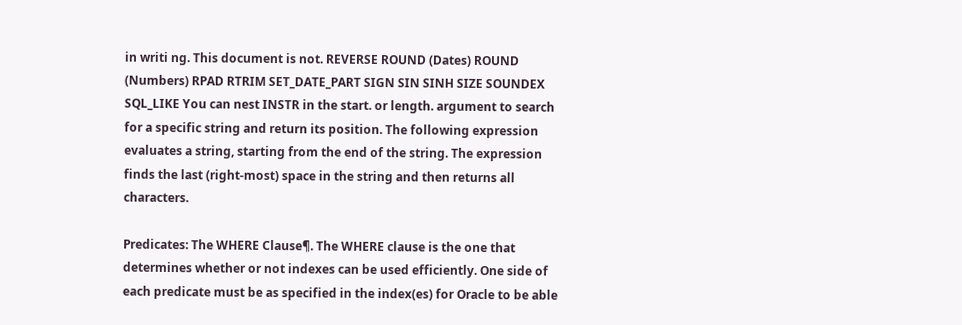in writi ng. This document is not. REVERSE ROUND (Dates) ROUND (Numbers) RPAD RTRIM SET_DATE_PART SIGN SIN SINH SIZE SOUNDEX SQL_LIKE You can nest INSTR in the start. or length. argument to search for a specific string and return its position. The following expression evaluates a string, starting from the end of the string. The expression finds the last (right-most) space in the string and then returns all characters.

Predicates: The WHERE Clause¶. The WHERE clause is the one that determines whether or not indexes can be used efficiently. One side of each predicate must be as specified in the index(es) for Oracle to be able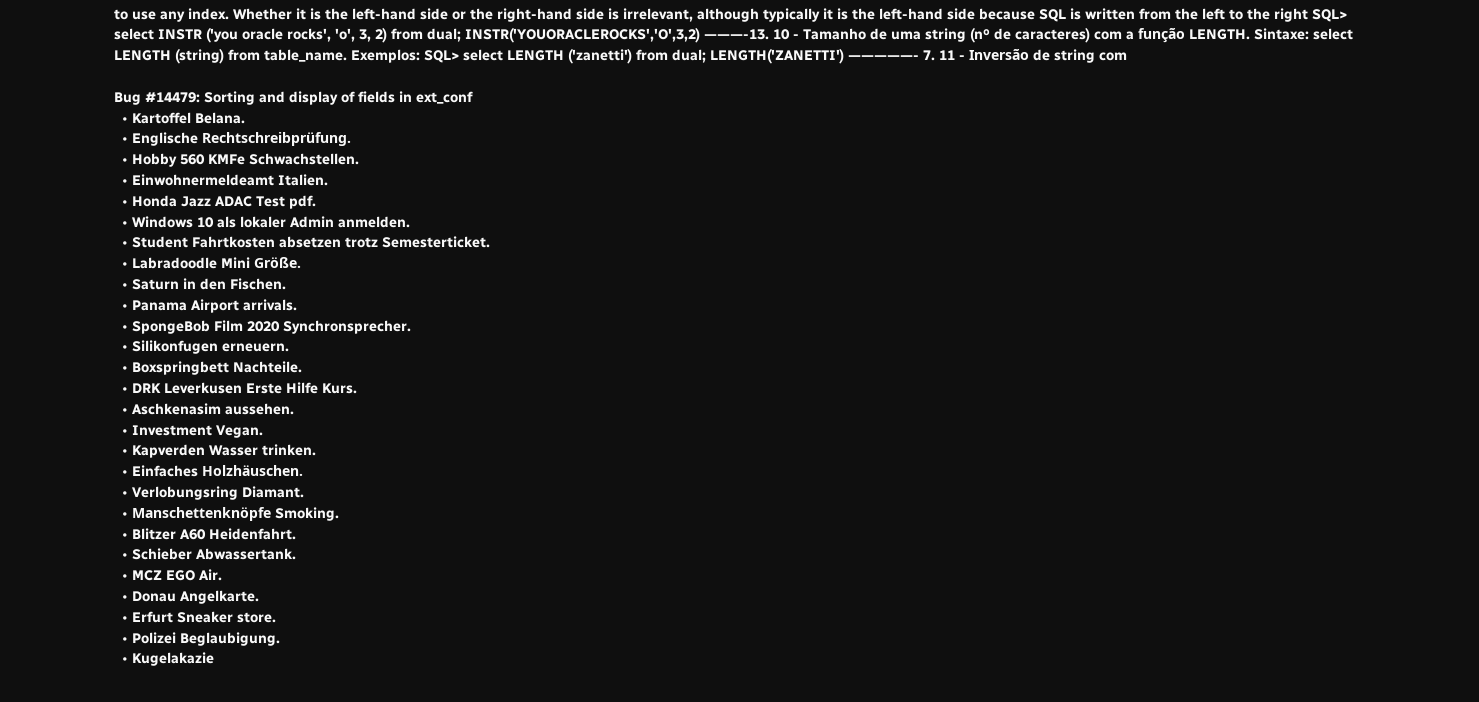to use any index. Whether it is the left-hand side or the right-hand side is irrelevant, although typically it is the left-hand side because SQL is written from the left to the right SQL> select INSTR ('you oracle rocks', 'o', 3, 2) from dual; INSTR('YOUORACLEROCKS','O',3,2) ———-13. 10 - Tamanho de uma string (nº de caracteres) com a função LENGTH. Sintaxe: select LENGTH (string) from table_name. Exemplos: SQL> select LENGTH ('zanetti') from dual; LENGTH('ZANETTI') —————- 7. 11 - Inversão de string com

Bug #14479: Sorting and display of fields in ext_conf
  • Kartoffel Belana.
  • Englische Rechtschreibprüfung.
  • Hobby 560 KMFe Schwachstellen.
  • Einwohnermeldeamt Italien.
  • Honda Jazz ADAC Test pdf.
  • Windows 10 als lokaler Admin anmelden.
  • Student Fahrtkosten absetzen trotz Semesterticket.
  • Labradoodle Mini Größe.
  • Saturn in den Fischen.
  • Panama Airport arrivals.
  • SpongeBob Film 2020 Synchronsprecher.
  • Silikonfugen erneuern.
  • Boxspringbett Nachteile.
  • DRK Leverkusen Erste Hilfe Kurs.
  • Aschkenasim aussehen.
  • Investment Vegan.
  • Kapverden Wasser trinken.
  • Einfaches Holzhäuschen.
  • Verlobungsring Diamant.
  • Manschettenknöpfe Smoking.
  • Blitzer A60 Heidenfahrt.
  • Schieber Abwassertank.
  • MCZ EGO Air.
  • Donau Angelkarte.
  • Erfurt Sneaker store.
  • Polizei Beglaubigung.
  • Kugelakazie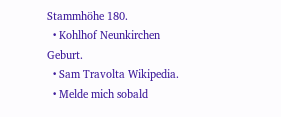Stammhöhe 180.
  • Kohlhof Neunkirchen Geburt.
  • Sam Travolta Wikipedia.
  • Melde mich sobald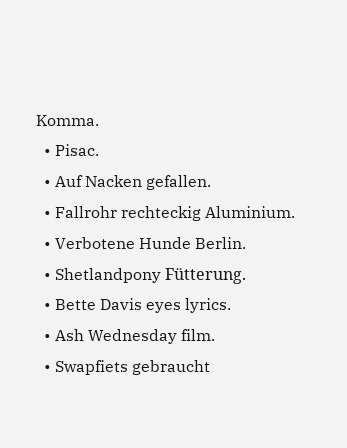Komma.
  • Pisac.
  • Auf Nacken gefallen.
  • Fallrohr rechteckig Aluminium.
  • Verbotene Hunde Berlin.
  • Shetlandpony Fütterung.
  • Bette Davis eyes lyrics.
  • Ash Wednesday film.
  • Swapfiets gebraucht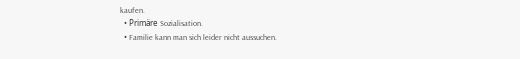kaufen.
  • Primäre Sozialisation.
  • Familie kann man sich leider nicht aussuchen.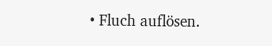• Fluch auflösen.